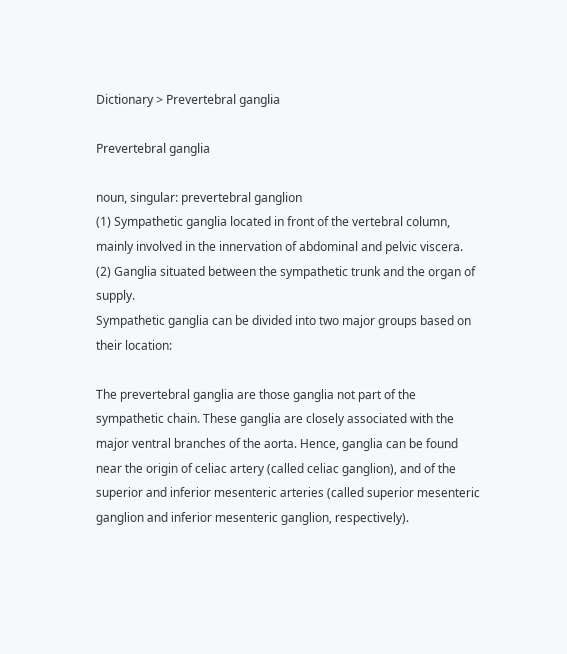Dictionary > Prevertebral ganglia

Prevertebral ganglia

noun, singular: prevertebral ganglion
(1) Sympathetic ganglia located in front of the vertebral column, mainly involved in the innervation of abdominal and pelvic viscera.
(2) Ganglia situated between the sympathetic trunk and the organ of supply.
Sympathetic ganglia can be divided into two major groups based on their location:

The prevertebral ganglia are those ganglia not part of the sympathetic chain. These ganglia are closely associated with the major ventral branches of the aorta. Hence, ganglia can be found near the origin of celiac artery (called celiac ganglion), and of the superior and inferior mesenteric arteries (called superior mesenteric ganglion and inferior mesenteric ganglion, respectively).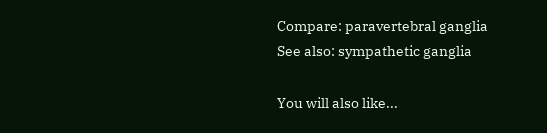Compare: paravertebral ganglia
See also: sympathetic ganglia

You will also like...